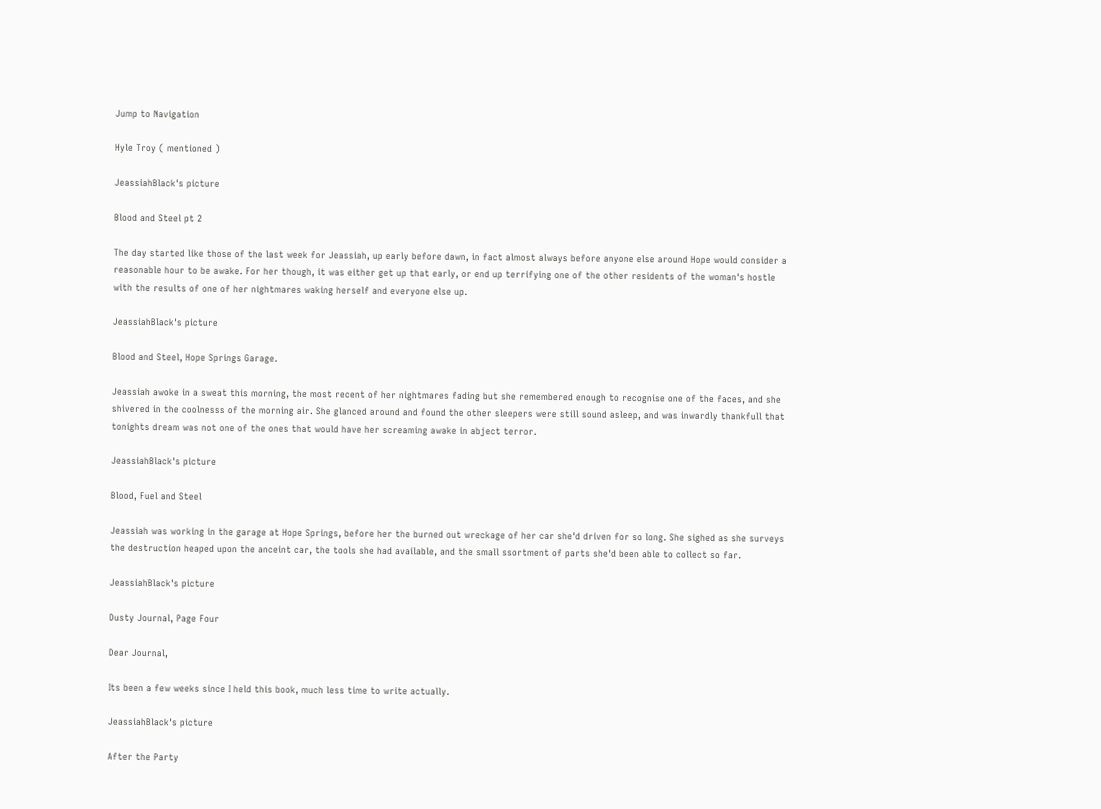Jump to Navigation

Hyle Troy ( mentioned )

JeassiahBlack's picture

Blood and Steel pt 2

The day started like those of the last week for Jeassiah, up early before dawn, in fact almost always before anyone else around Hope would consider a reasonable hour to be awake. For her though, it was either get up that early, or end up terrifying one of the other residents of the woman's hostle with the results of one of her nightmares waking herself and everyone else up.

JeassiahBlack's picture

Blood and Steel, Hope Springs Garage.

Jeassiah awoke in a sweat this morning, the most recent of her nightmares fading but she remembered enough to recognise one of the faces, and she shivered in the coolnesss of the morning air. She glanced around and found the other sleepers were still sound asleep, and was inwardly thankfull that tonights dream was not one of the ones that would have her screaming awake in abject terror.

JeassiahBlack's picture

Blood, Fuel and Steel

Jeassiah was working in the garage at Hope Springs, before her the burned out wreckage of her car she'd driven for so long. She sighed as she surveys the destruction heaped upon the anceint car, the tools she had available, and the small ssortment of parts she'd been able to collect so far.

JeassiahBlack's picture

Dusty Journal, Page Four

Dear Journal,

Its been a few weeks since I held this book, much less time to write actually.

JeassiahBlack's picture

After the Party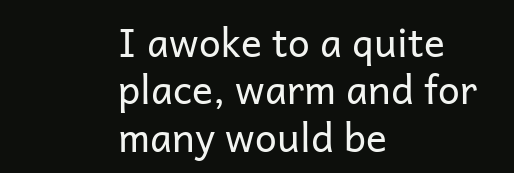I awoke to a quite place, warm and for many would be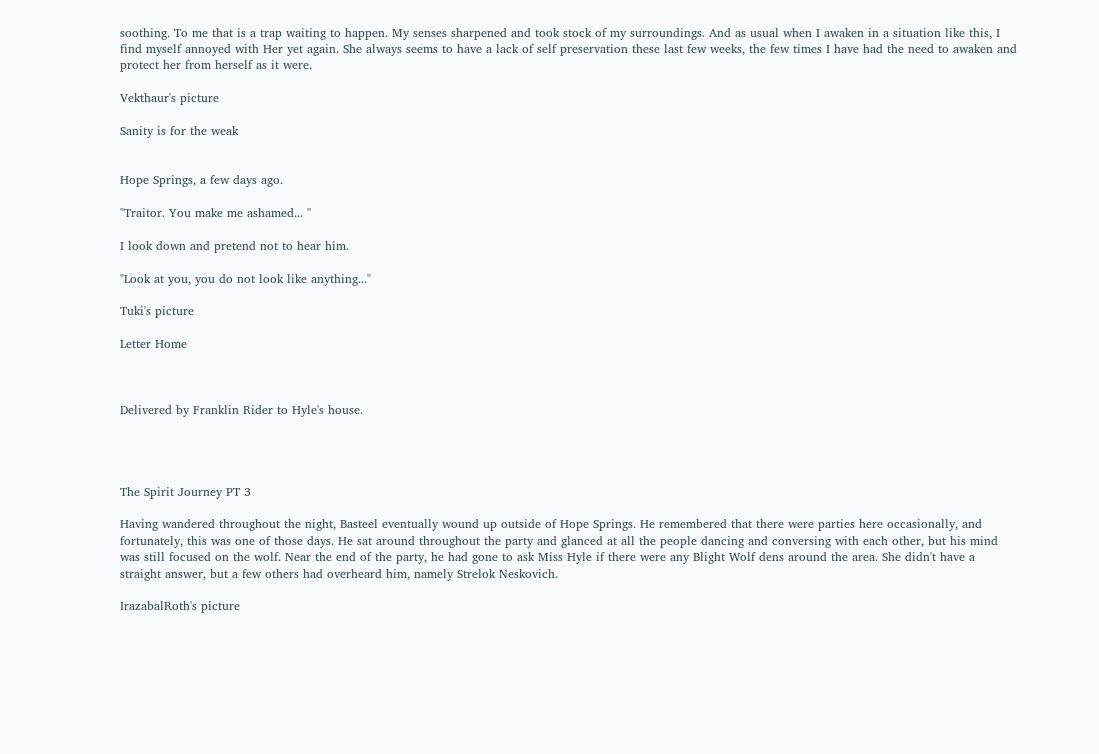soothing. To me that is a trap waiting to happen. My senses sharpened and took stock of my surroundings. And as usual when I awaken in a situation like this, I find myself annoyed with Her yet again. She always seems to have a lack of self preservation these last few weeks, the few times I have had the need to awaken and protect her from herself as it were.

Vekthaur's picture

Sanity is for the weak


Hope Springs, a few days ago.

"Traitor. You make me ashamed... "

I look down and pretend not to hear him.

"Look at you, you do not look like anything..."

Tuki's picture

Letter Home



Delivered by Franklin Rider to Hyle's house.




The Spirit Journey PT 3

Having wandered throughout the night, Basteel eventually wound up outside of Hope Springs. He remembered that there were parties here occasionally, and fortunately, this was one of those days. He sat around throughout the party and glanced at all the people dancing and conversing with each other, but his mind was still focused on the wolf. Near the end of the party, he had gone to ask Miss Hyle if there were any Blight Wolf dens around the area. She didn't have a straight answer, but a few others had overheard him, namely Strelok Neskovich.

IrazabalRoth's picture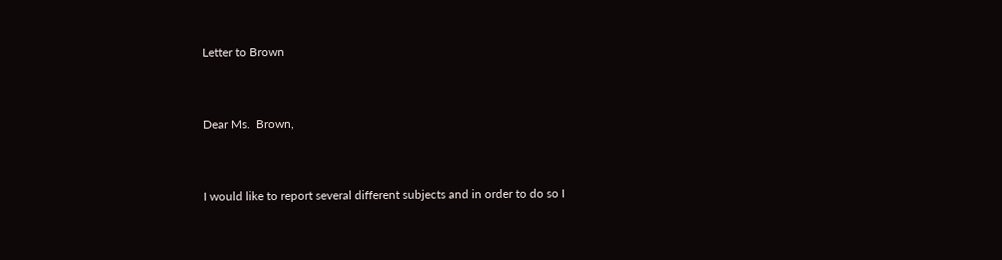Letter to Brown


Dear Ms.  Brown,


I would like to report several different subjects and in order to do so I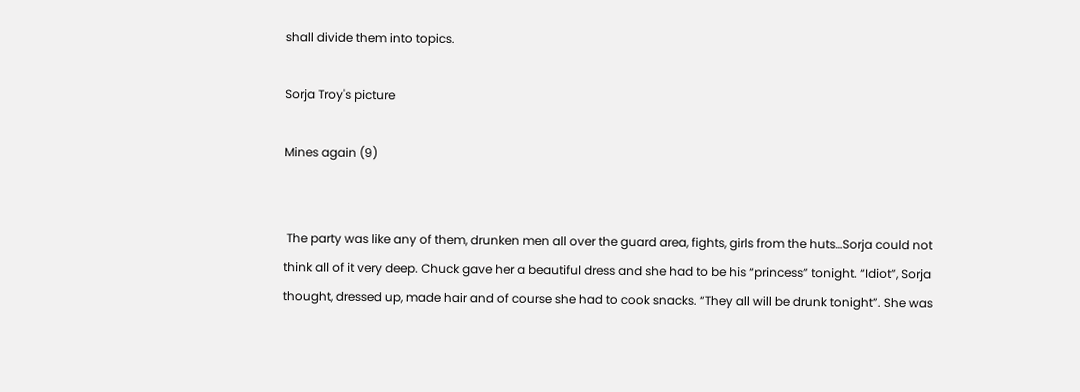shall divide them into topics.

Sorja Troy's picture

Mines again (9)


 The party was like any of them, drunken men all over the guard area, fights, girls from the huts…Sorja could not think all of it very deep. Chuck gave her a beautiful dress and she had to be his “princess” tonight. “Idiot”, Sorja thought, dressed up, made hair and of course she had to cook snacks. “They all will be drunk tonight”. She was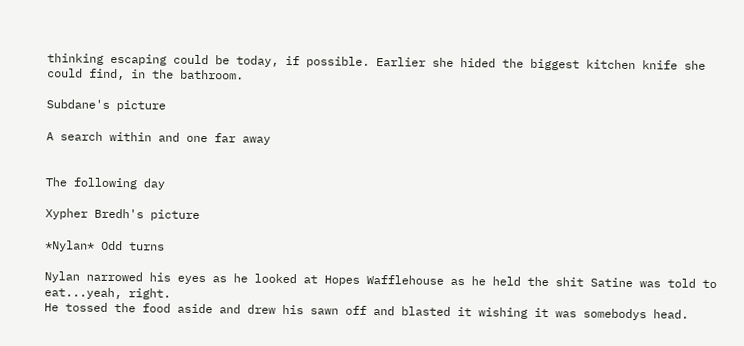thinking escaping could be today, if possible. Earlier she hided the biggest kitchen knife she could find, in the bathroom.

Subdane's picture

A search within and one far away


The following day

Xypher Bredh's picture

*Nylan* Odd turns

Nylan narrowed his eyes as he looked at Hopes Wafflehouse as he held the shit Satine was told to eat...yeah, right.
He tossed the food aside and drew his sawn off and blasted it wishing it was somebodys head.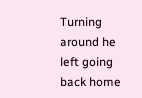Turning around he left going back home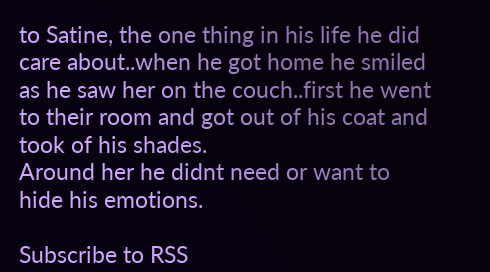to Satine, the one thing in his life he did care about..when he got home he smiled as he saw her on the couch..first he went to their room and got out of his coat and took of his shades.
Around her he didnt need or want to hide his emotions.

Subscribe to RSS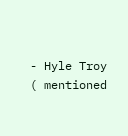- Hyle Troy ( mentioned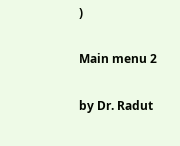)

Main menu 2

by Dr. Radut